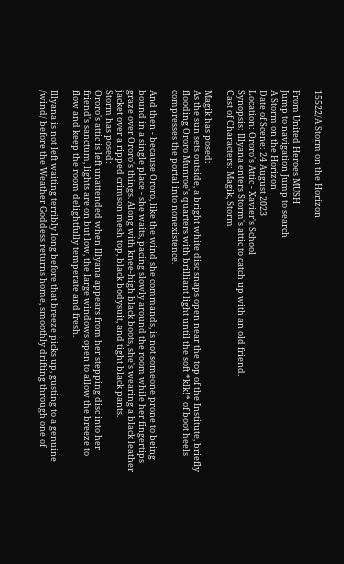15522/A Storm on the Horizon

From United Heroes MUSH
Jump to navigation Jump to search
A Storm on the Horizon
Date of Scene: 24 August 2023
Location: Ororo's Attic - Xavier's School
Synopsis: Illyana enters Storm's attic to catch up with an old friend.
Cast of Characters: Magik, Storm

Magik has posed:
As the sun sets outside, a bright white disc snaps open near the top of the Institute, briefly flooding Ororo Munroe's quarters with brilliant light until the soft *klk!* of boot heels compresses the portal into nonexistence.

And then - because Ororo, like the wind she commands, is not someone prone to being bound in a single place - she waits, pacing slowly around the room while her fingertips graze over Ororo's things. Along with knee-high black boots, she's wearing a black leather jacket over a ripped crimson mesh top, black bodysuit, and tight black pants.
Storm has posed:
Ororo's attic is left unattended when Illyana appears from her stepping disc into her friend's sanctum, lights are on but low, the large windows open to allow the breeze to flow and keep the room delightfully temperate and fresh.

Illyana is not left waiting terribly long before that breeze picks up, gusting to a genuine /wind/ before the Weather Goddess returns home, smoothly drifting through one of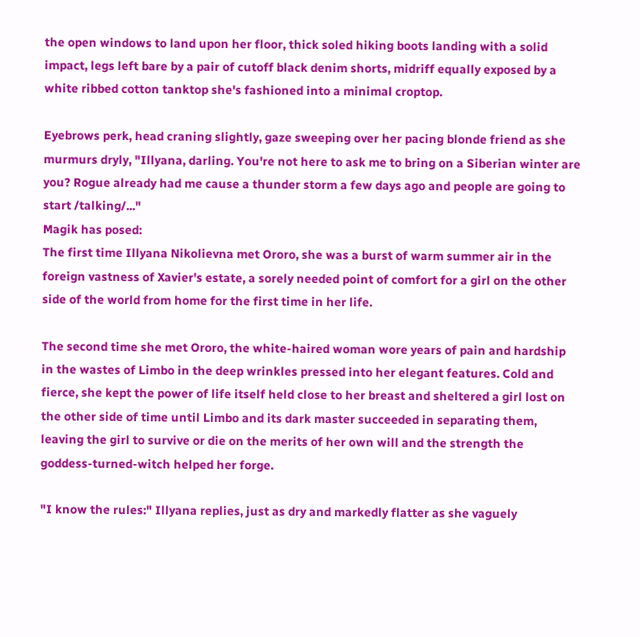the open windows to land upon her floor, thick soled hiking boots landing with a solid impact, legs left bare by a pair of cutoff black denim shorts, midriff equally exposed by a white ribbed cotton tanktop she's fashioned into a minimal croptop.

Eyebrows perk, head craning slightly, gaze sweeping over her pacing blonde friend as she murmurs dryly, "Illyana, darling. You're not here to ask me to bring on a Siberian winter are you? Rogue already had me cause a thunder storm a few days ago and people are going to start /talking/..."
Magik has posed:
The first time Illyana Nikolievna met Ororo, she was a burst of warm summer air in the foreign vastness of Xavier's estate, a sorely needed point of comfort for a girl on the other side of the world from home for the first time in her life.

The second time she met Ororo, the white-haired woman wore years of pain and hardship in the wastes of Limbo in the deep wrinkles pressed into her elegant features. Cold and fierce, she kept the power of life itself held close to her breast and sheltered a girl lost on the other side of time until Limbo and its dark master succeeded in separating them, leaving the girl to survive or die on the merits of her own will and the strength the goddess-turned-witch helped her forge.

"I know the rules:" Illyana replies, just as dry and markedly flatter as she vaguely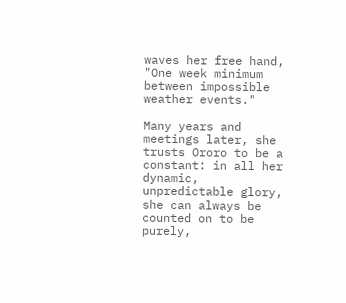waves her free hand, "One week minimum between impossible weather events."

Many years and meetings later, she trusts Ororo to be a constant: in all her dynamic, unpredictable glory, she can always be counted on to be purely,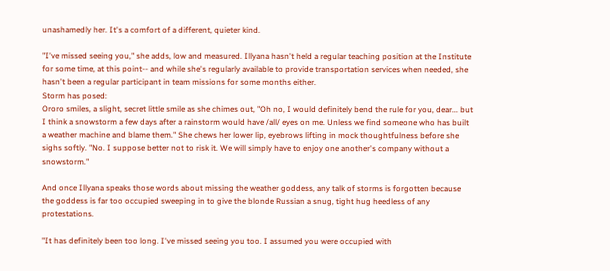unashamedly her. It's a comfort of a different, quieter kind.

"I've missed seeing you," she adds, low and measured. Illyana hasn't held a regular teaching position at the Institute for some time, at this point-- and while she's regularly available to provide transportation services when needed, she hasn't been a regular participant in team missions for some months either.
Storm has posed:
Ororo smiles, a slight, secret little smile as she chimes out, "Oh no, I would definitely bend the rule for you, dear... but I think a snowstorm a few days after a rainstorm would have /all/ eyes on me. Unless we find someone who has built a weather machine and blame them." She chews her lower lip, eyebrows lifting in mock thoughtfulness before she sighs softly. "No. I suppose better not to risk it. We will simply have to enjoy one another's company without a snowstorm."

And once Illyana speaks those words about missing the weather goddess, any talk of storms is forgotten because the goddess is far too occupied sweeping in to give the blonde Russian a snug, tight hug heedless of any protestations.

"It has definitely been too long. I've missed seeing you too. I assumed you were occupied with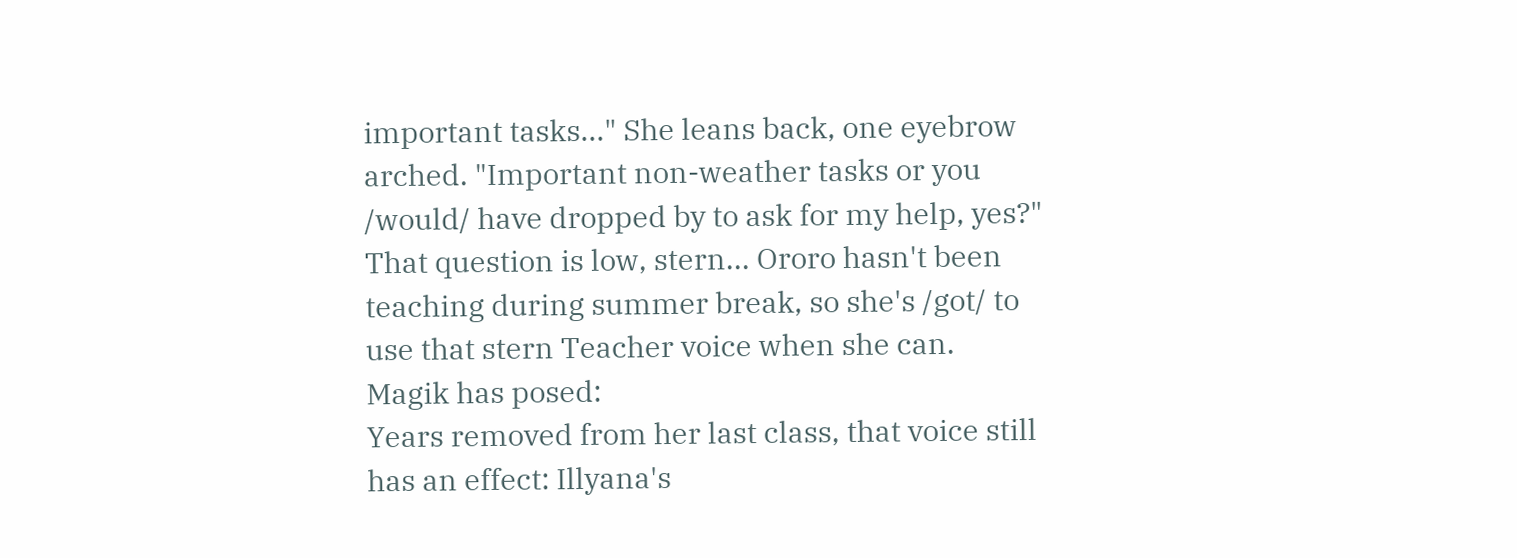important tasks..." She leans back, one eyebrow arched. "Important non-weather tasks or you /would/ have dropped by to ask for my help, yes?" That question is low, stern... Ororo hasn't been teaching during summer break, so she's /got/ to use that stern Teacher voice when she can.
Magik has posed:
Years removed from her last class, that voice still has an effect: Illyana's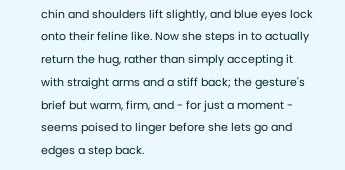chin and shoulders lift slightly, and blue eyes lock onto their feline like. Now she steps in to actually return the hug, rather than simply accepting it with straight arms and a stiff back; the gesture's brief but warm, firm, and - for just a moment - seems poised to linger before she lets go and edges a step back.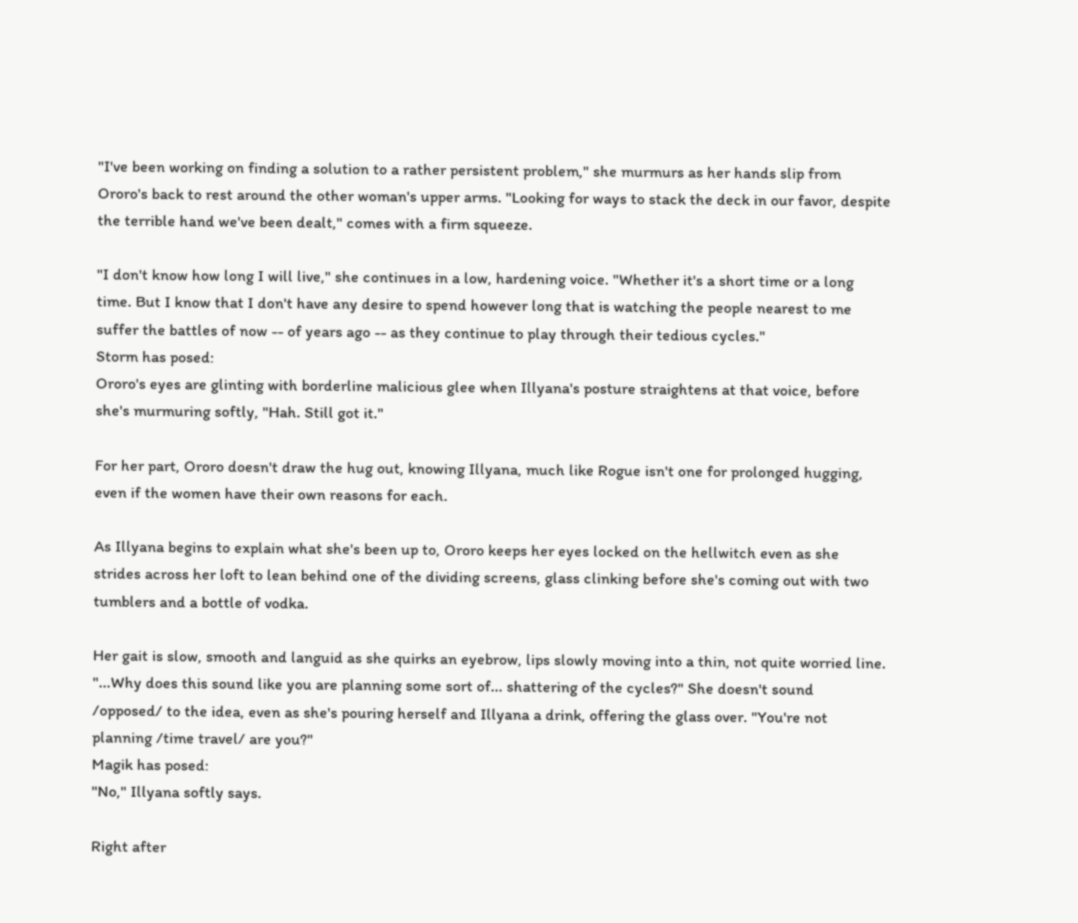"I've been working on finding a solution to a rather persistent problem," she murmurs as her hands slip from Ororo's back to rest around the other woman's upper arms. "Looking for ways to stack the deck in our favor, despite the terrible hand we've been dealt," comes with a firm squeeze.

"I don't know how long I will live," she continues in a low, hardening voice. "Whether it's a short time or a long time. But I know that I don't have any desire to spend however long that is watching the people nearest to me suffer the battles of now -- of years ago -- as they continue to play through their tedious cycles."
Storm has posed:
Ororo's eyes are glinting with borderline malicious glee when Illyana's posture straightens at that voice, before she's murmuring softly, "Hah. Still got it."

For her part, Ororo doesn't draw the hug out, knowing Illyana, much like Rogue isn't one for prolonged hugging, even if the women have their own reasons for each.

As Illyana begins to explain what she's been up to, Ororo keeps her eyes locked on the hellwitch even as she strides across her loft to lean behind one of the dividing screens, glass clinking before she's coming out with two tumblers and a bottle of vodka.

Her gait is slow, smooth and languid as she quirks an eyebrow, lips slowly moving into a thin, not quite worried line. "...Why does this sound like you are planning some sort of... shattering of the cycles?" She doesn't sound /opposed/ to the idea, even as she's pouring herself and Illyana a drink, offering the glass over. "You're not planning /time travel/ are you?"
Magik has posed:
"No," Illyana softly says.

Right after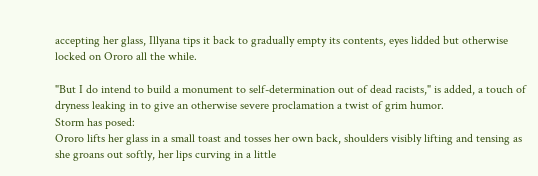accepting her glass, Illyana tips it back to gradually empty its contents, eyes lidded but otherwise locked on Ororo all the while.

"But I do intend to build a monument to self-determination out of dead racists," is added, a touch of dryness leaking in to give an otherwise severe proclamation a twist of grim humor.
Storm has posed:
Ororo lifts her glass in a small toast and tosses her own back, shoulders visibly lifting and tensing as she groans out softly, her lips curving in a little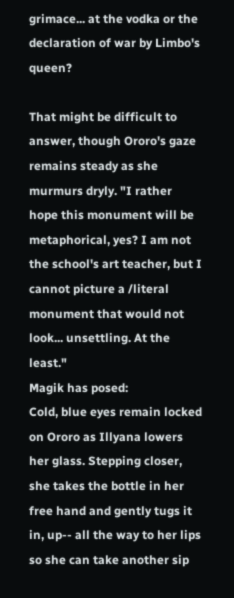grimace... at the vodka or the declaration of war by Limbo's queen?

That might be difficult to answer, though Ororo's gaze remains steady as she murmurs dryly. "I rather hope this monument will be metaphorical, yes? I am not the school's art teacher, but I cannot picture a /literal monument that would not look... unsettling. At the least."
Magik has posed:
Cold, blue eyes remain locked on Ororo as Illyana lowers her glass. Stepping closer, she takes the bottle in her free hand and gently tugs it in, up-- all the way to her lips so she can take another sip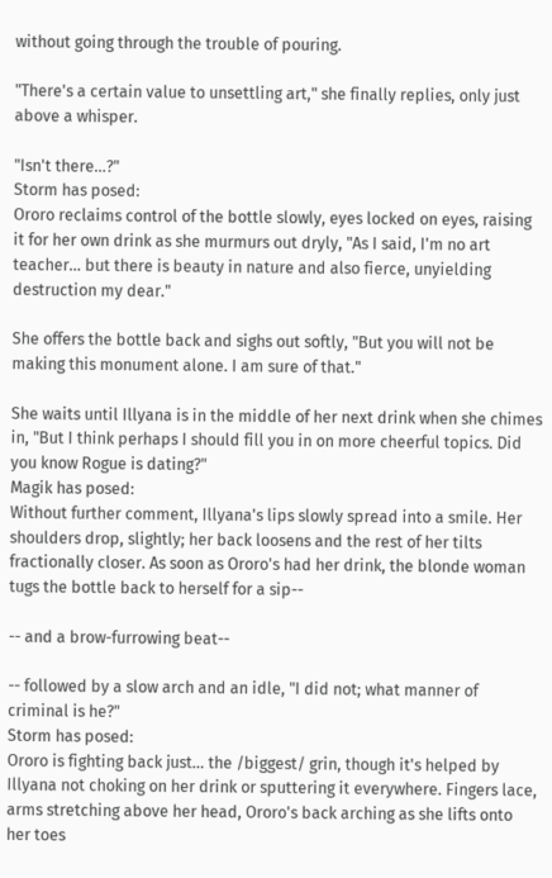without going through the trouble of pouring.

"There's a certain value to unsettling art," she finally replies, only just above a whisper.

"Isn't there...?"
Storm has posed:
Ororo reclaims control of the bottle slowly, eyes locked on eyes, raising it for her own drink as she murmurs out dryly, "As I said, I'm no art teacher... but there is beauty in nature and also fierce, unyielding destruction my dear."

She offers the bottle back and sighs out softly, "But you will not be making this monument alone. I am sure of that."

She waits until Illyana is in the middle of her next drink when she chimes in, "But I think perhaps I should fill you in on more cheerful topics. Did you know Rogue is dating?"
Magik has posed:
Without further comment, Illyana's lips slowly spread into a smile. Her shoulders drop, slightly; her back loosens and the rest of her tilts fractionally closer. As soon as Ororo's had her drink, the blonde woman tugs the bottle back to herself for a sip--

-- and a brow-furrowing beat--

-- followed by a slow arch and an idle, "I did not; what manner of criminal is he?"
Storm has posed:
Ororo is fighting back just... the /biggest/ grin, though it's helped by Illyana not choking on her drink or sputtering it everywhere. Fingers lace, arms stretching above her head, Ororo's back arching as she lifts onto her toes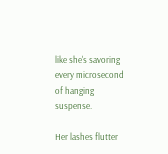like she's savoring every microsecond of hanging suspense.

Her lashes flutter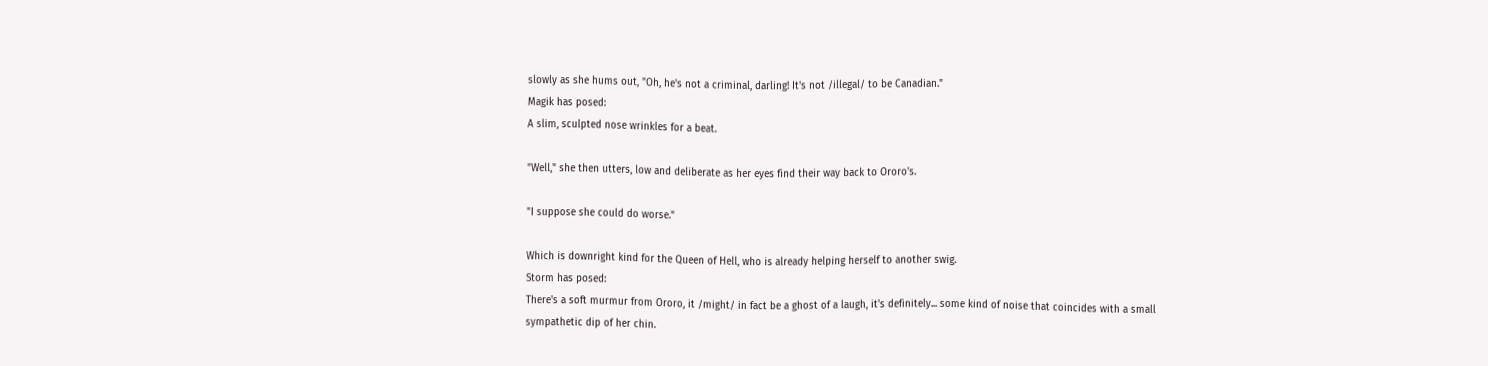slowly as she hums out, "Oh, he's not a criminal, darling! It's not /illegal/ to be Canadian."
Magik has posed:
A slim, sculpted nose wrinkles for a beat.

"Well," she then utters, low and deliberate as her eyes find their way back to Ororo's.

"I suppose she could do worse."

Which is downright kind for the Queen of Hell, who is already helping herself to another swig.
Storm has posed:
There's a soft murmur from Ororo, it /might/ in fact be a ghost of a laugh, it's definitely... some kind of noise that coincides with a small sympathetic dip of her chin.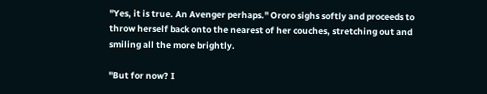"Yes, it is true. An Avenger perhaps." Ororo sighs softly and proceeds to throw herself back onto the nearest of her couches, stretching out and smiling all the more brightly.

"But for now? I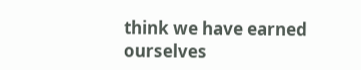think we have earned ourselves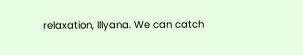relaxation, Illyana. We can catch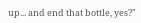up... and end that bottle, yes?"